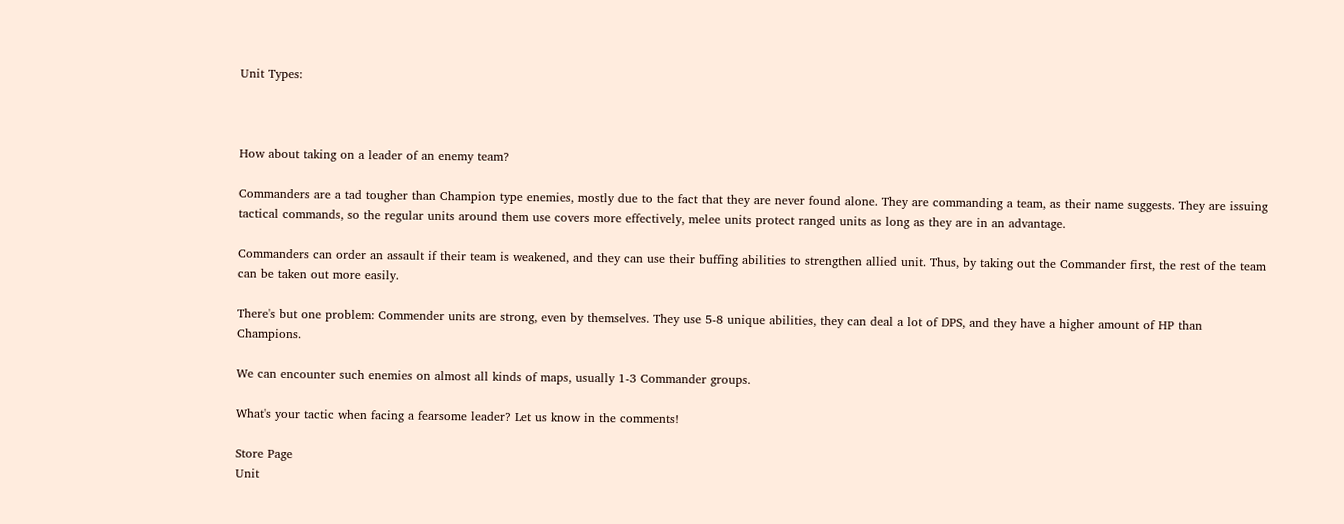Unit Types:



How about taking on a leader of an enemy team?

Commanders are a tad tougher than Champion type enemies, mostly due to the fact that they are never found alone. They are commanding a team, as their name suggests. They are issuing tactical commands, so the regular units around them use covers more effectively, melee units protect ranged units as long as they are in an advantage.

Commanders can order an assault if their team is weakened, and they can use their buffing abilities to strengthen allied unit. Thus, by taking out the Commander first, the rest of the team can be taken out more easily.

There's but one problem: Commender units are strong, even by themselves. They use 5-8 unique abilities, they can deal a lot of DPS, and they have a higher amount of HP than Champions.

We can encounter such enemies on almost all kinds of maps, usually 1-3 Commander groups.

What's your tactic when facing a fearsome leader? Let us know in the comments!

Store Page
Unit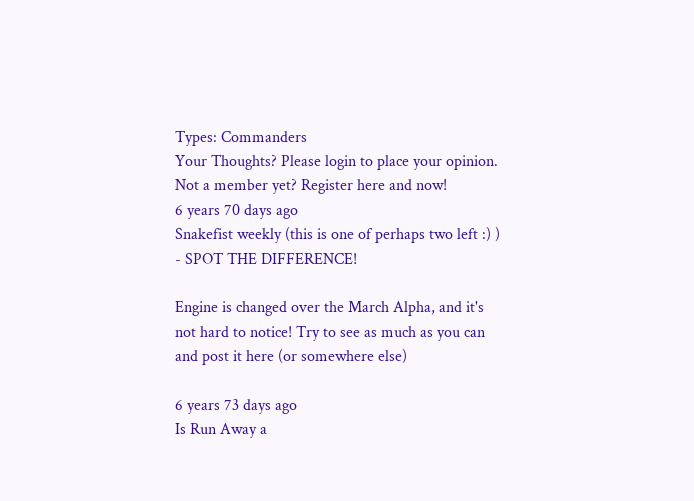Types: Commanders
Your Thoughts? Please login to place your opinion. Not a member yet? Register here and now!
6 years 70 days ago
Snakefist weekly (this is one of perhaps two left :) ) - SPOT THE DIFFERENCE!

Engine is changed over the March Alpha, and it's not hard to notice! Try to see as much as you can and post it here (or somewhere else)

6 years 73 days ago
Is Run Away a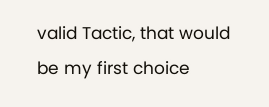valid Tactic, that would be my first choice